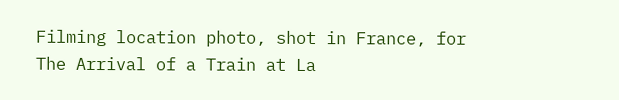Filming location photo, shot in France, for The Arrival of a Train at La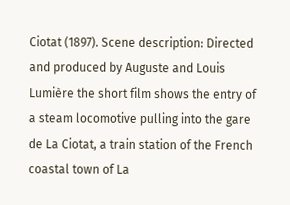Ciotat (1897). Scene description: Directed and produced by Auguste and Louis Lumière the short film shows the entry of a steam locomotive pulling into the gare de La Ciotat, a train station of the French coastal town of La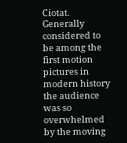Ciotat. Generally considered to be among the first motion pictures in modern history the audience was so overwhelmed by the moving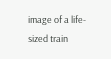image of a life-sized train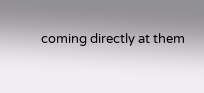coming directly at them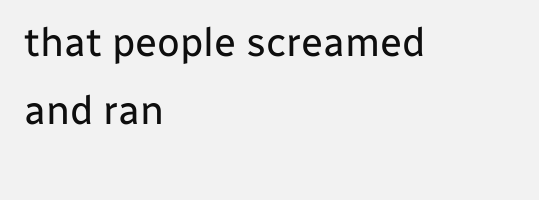that people screamed and ran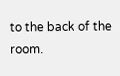to the back of the room.